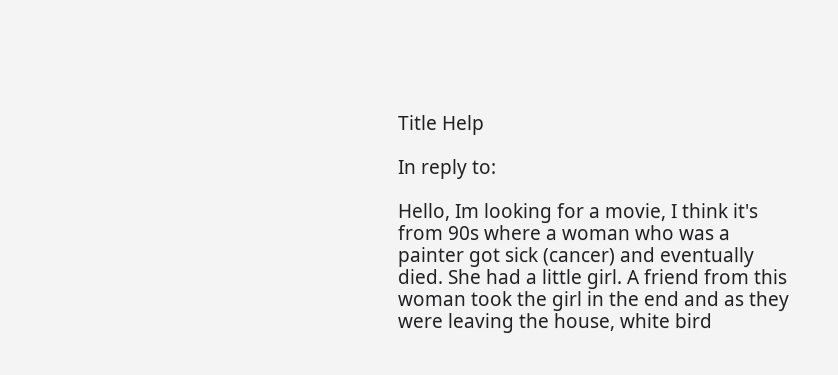Title Help

In reply to:

Hello, Im looking for a movie, I think it's from 90s where a woman who was a painter got sick (cancer) and eventually died. She had a little girl. A friend from this woman took the girl in the end and as they were leaving the house, white bird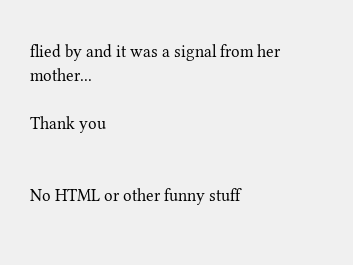flied by and it was a signal from her mother...

Thank you


No HTML or other funny stuff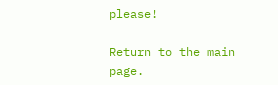please!

Return to the main page.